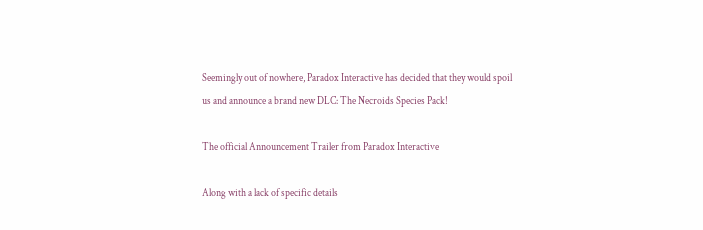Seemingly out of nowhere, Paradox Interactive has decided that they would spoil us and announce a brand new DLC: The Necroids Species Pack!

The official Announcement Trailer from Paradox Interactive

Along with a lack of specific details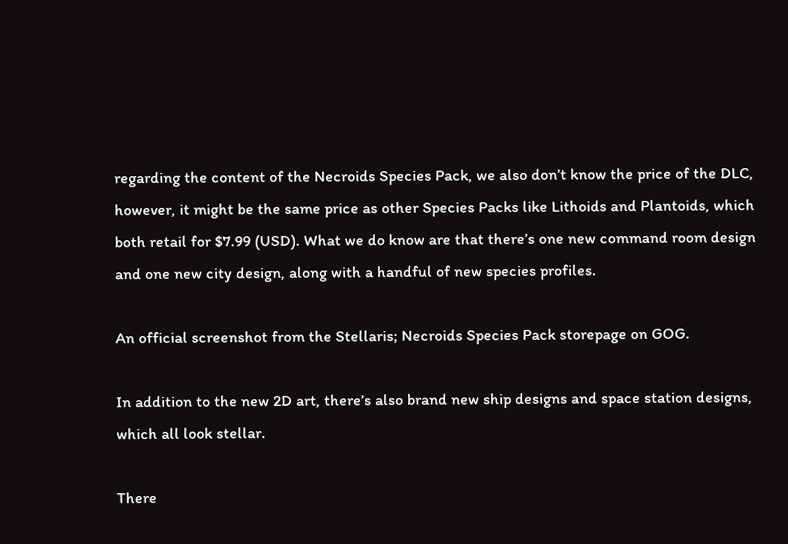regarding the content of the Necroids Species Pack, we also don’t know the price of the DLC, however, it might be the same price as other Species Packs like Lithoids and Plantoids, which both retail for $7.99 (USD). What we do know are that there’s one new command room design and one new city design, along with a handful of new species profiles.

An official screenshot from the Stellaris; Necroids Species Pack storepage on GOG.

In addition to the new 2D art, there’s also brand new ship designs and space station designs, which all look stellar.

There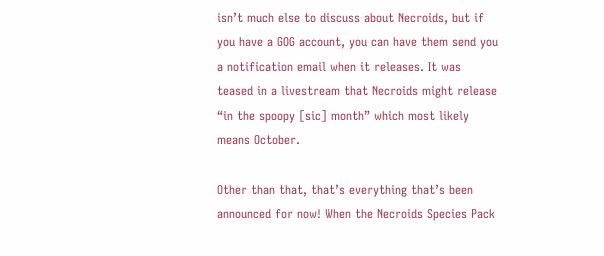isn’t much else to discuss about Necroids, but if you have a GOG account, you can have them send you a notification email when it releases. It was teased in a livestream that Necroids might release “in the spoopy [sic] month” which most likely means October.

Other than that, that’s everything that’s been announced for now! When the Necroids Species Pack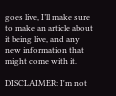goes live, I’ll make sure to make an article about it being live, and any new information that might come with it.

DISCLAIMER: I'm not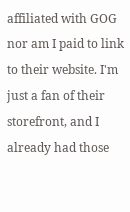affiliated with GOG nor am I paid to link to their website. I'm just a fan of their storefront, and I already had those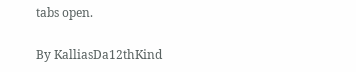tabs open.

By KalliasDa12thKind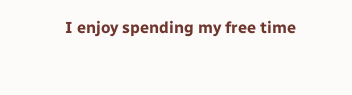I enjoy spending my free time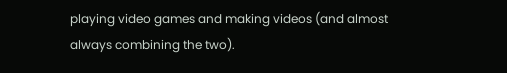playing video games and making videos (and almost always combining the two).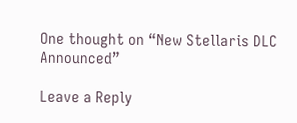One thought on “New Stellaris DLC Announced”

Leave a Reply